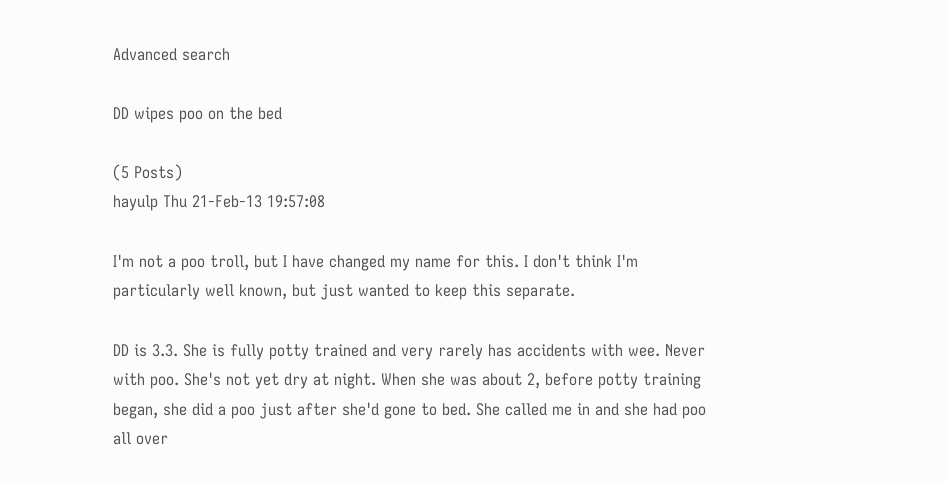Advanced search

DD wipes poo on the bed

(5 Posts)
hayulp Thu 21-Feb-13 19:57:08

I'm not a poo troll, but I have changed my name for this. I don't think I'm particularly well known, but just wanted to keep this separate.

DD is 3.3. She is fully potty trained and very rarely has accidents with wee. Never with poo. She's not yet dry at night. When she was about 2, before potty training began, she did a poo just after she'd gone to bed. She called me in and she had poo all over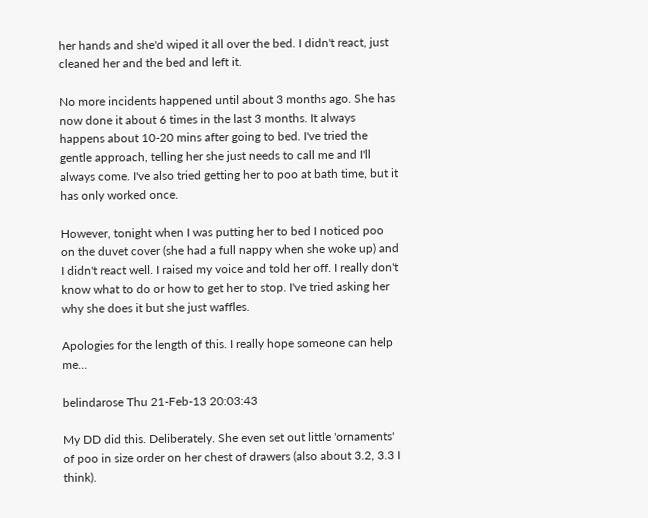her hands and she'd wiped it all over the bed. I didn't react, just cleaned her and the bed and left it.

No more incidents happened until about 3 months ago. She has now done it about 6 times in the last 3 months. It always happens about 10-20 mins after going to bed. I've tried the gentle approach, telling her she just needs to call me and I'll always come. I've also tried getting her to poo at bath time, but it has only worked once.

However, tonight when I was putting her to bed I noticed poo on the duvet cover (she had a full nappy when she woke up) and I didn't react well. I raised my voice and told her off. I really don't know what to do or how to get her to stop. I've tried asking her why she does it but she just waffles.

Apologies for the length of this. I really hope someone can help me...

belindarose Thu 21-Feb-13 20:03:43

My DD did this. Deliberately. She even set out little 'ornaments' of poo in size order on her chest of drawers (also about 3.2, 3.3 I think).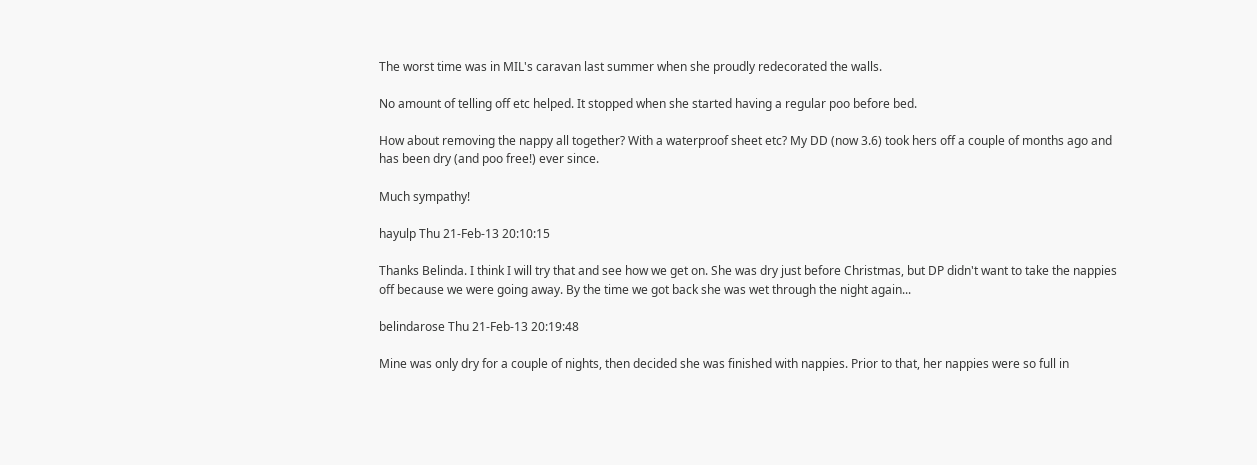The worst time was in MIL's caravan last summer when she proudly redecorated the walls.

No amount of telling off etc helped. It stopped when she started having a regular poo before bed.

How about removing the nappy all together? With a waterproof sheet etc? My DD (now 3.6) took hers off a couple of months ago and has been dry (and poo free!) ever since.

Much sympathy!

hayulp Thu 21-Feb-13 20:10:15

Thanks Belinda. I think I will try that and see how we get on. She was dry just before Christmas, but DP didn't want to take the nappies off because we were going away. By the time we got back she was wet through the night again...

belindarose Thu 21-Feb-13 20:19:48

Mine was only dry for a couple of nights, then decided she was finished with nappies. Prior to that, her nappies were so full in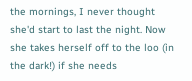the mornings, I never thought she'd start to last the night. Now she takes herself off to the loo (in the dark!) if she needs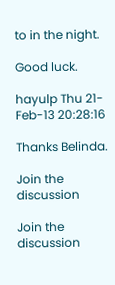to in the night.

Good luck.

hayulp Thu 21-Feb-13 20:28:16

Thanks Belinda.

Join the discussion

Join the discussion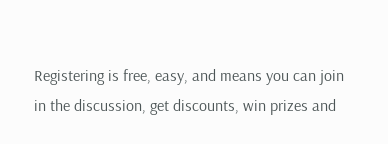Registering is free, easy, and means you can join in the discussion, get discounts, win prizes and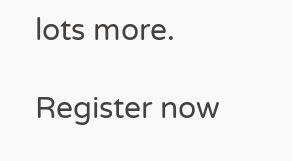lots more.

Register now